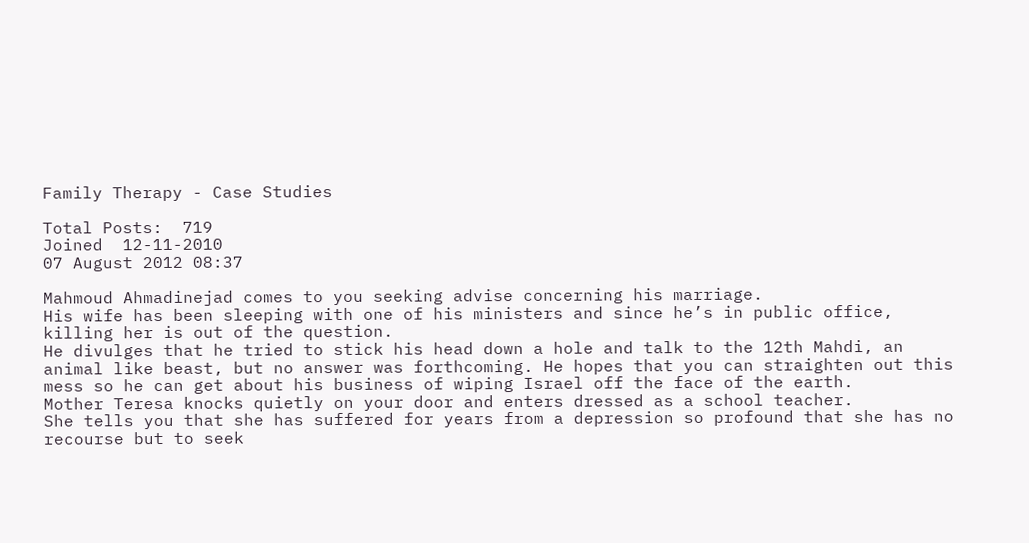Family Therapy - Case Studies

Total Posts:  719
Joined  12-11-2010
07 August 2012 08:37

Mahmoud Ahmadinejad comes to you seeking advise concerning his marriage.
His wife has been sleeping with one of his ministers and since he’s in public office, killing her is out of the question.
He divulges that he tried to stick his head down a hole and talk to the 12th Mahdi, an animal like beast, but no answer was forthcoming. He hopes that you can straighten out this mess so he can get about his business of wiping Israel off the face of the earth.
Mother Teresa knocks quietly on your door and enters dressed as a school teacher.
She tells you that she has suffered for years from a depression so profound that she has no recourse but to seek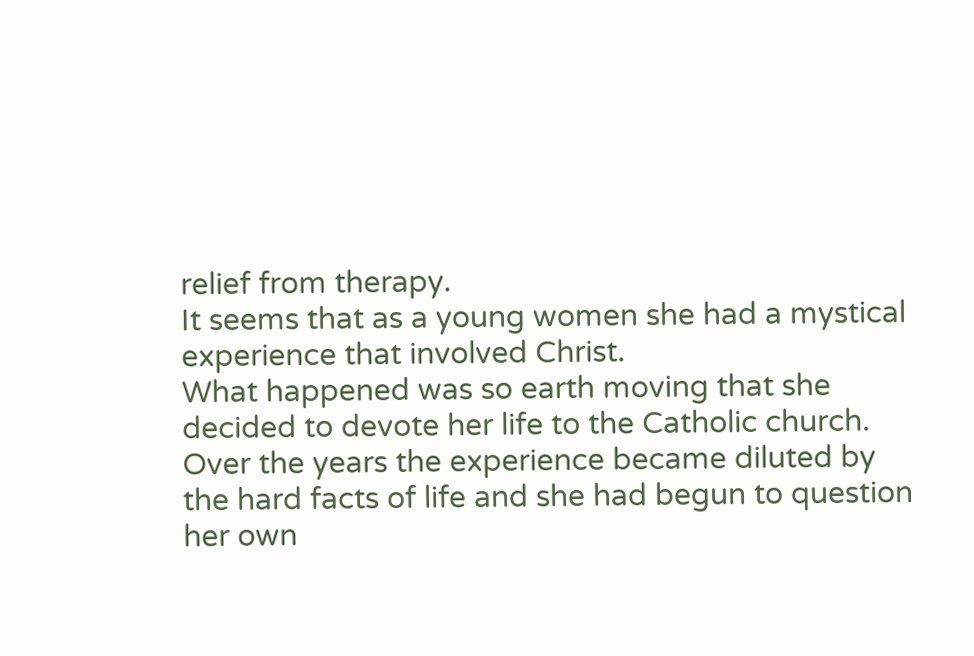relief from therapy.
It seems that as a young women she had a mystical experience that involved Christ.
What happened was so earth moving that she decided to devote her life to the Catholic church.
Over the years the experience became diluted by the hard facts of life and she had begun to question her own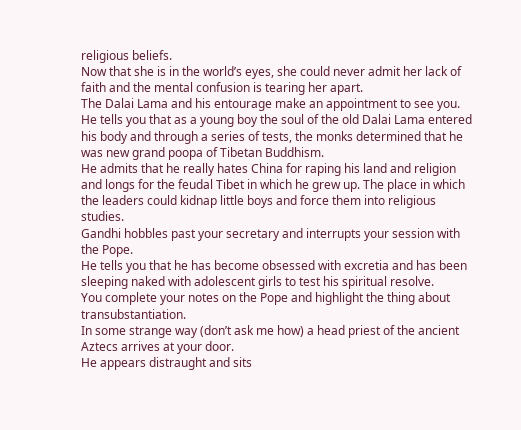religious beliefs.
Now that she is in the world’s eyes, she could never admit her lack of faith and the mental confusion is tearing her apart.
The Dalai Lama and his entourage make an appointment to see you.
He tells you that as a young boy the soul of the old Dalai Lama entered his body and through a series of tests, the monks determined that he was new grand poopa of Tibetan Buddhism.
He admits that he really hates China for raping his land and religion and longs for the feudal Tibet in which he grew up. The place in which the leaders could kidnap little boys and force them into religious studies.
Gandhi hobbles past your secretary and interrupts your session with the Pope.
He tells you that he has become obsessed with excretia and has been sleeping naked with adolescent girls to test his spiritual resolve.
You complete your notes on the Pope and highlight the thing about transubstantiation.
In some strange way (don’t ask me how) a head priest of the ancient Aztecs arrives at your door.
He appears distraught and sits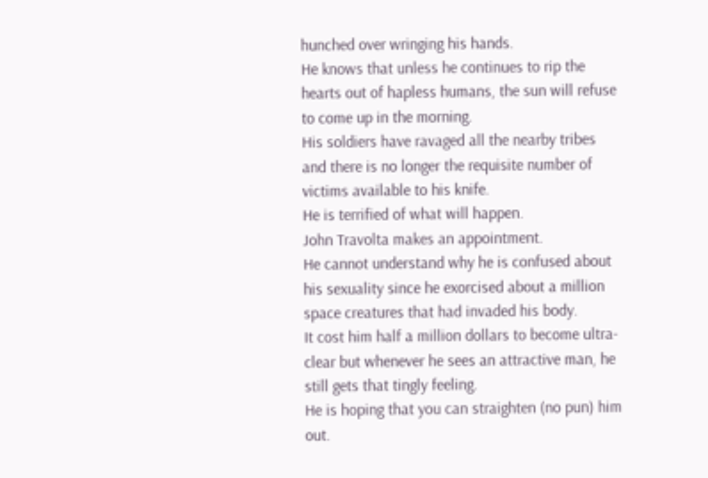hunched over wringing his hands.
He knows that unless he continues to rip the hearts out of hapless humans, the sun will refuse to come up in the morning.
His soldiers have ravaged all the nearby tribes and there is no longer the requisite number of victims available to his knife.
He is terrified of what will happen.
John Travolta makes an appointment.
He cannot understand why he is confused about his sexuality since he exorcised about a million space creatures that had invaded his body.
It cost him half a million dollars to become ultra-clear but whenever he sees an attractive man, he still gets that tingly feeling.
He is hoping that you can straighten (no pun) him out.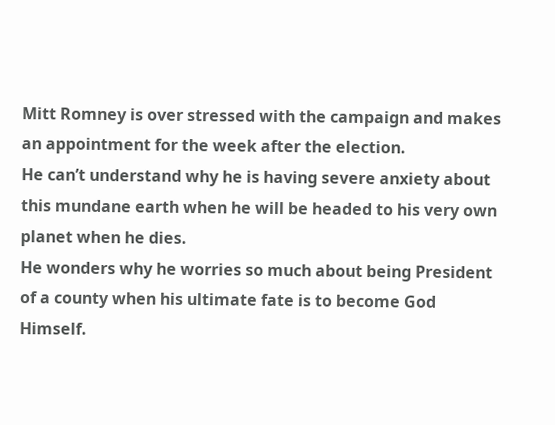Mitt Romney is over stressed with the campaign and makes an appointment for the week after the election.
He can’t understand why he is having severe anxiety about this mundane earth when he will be headed to his very own planet when he dies.
He wonders why he worries so much about being President of a county when his ultimate fate is to become God Himself.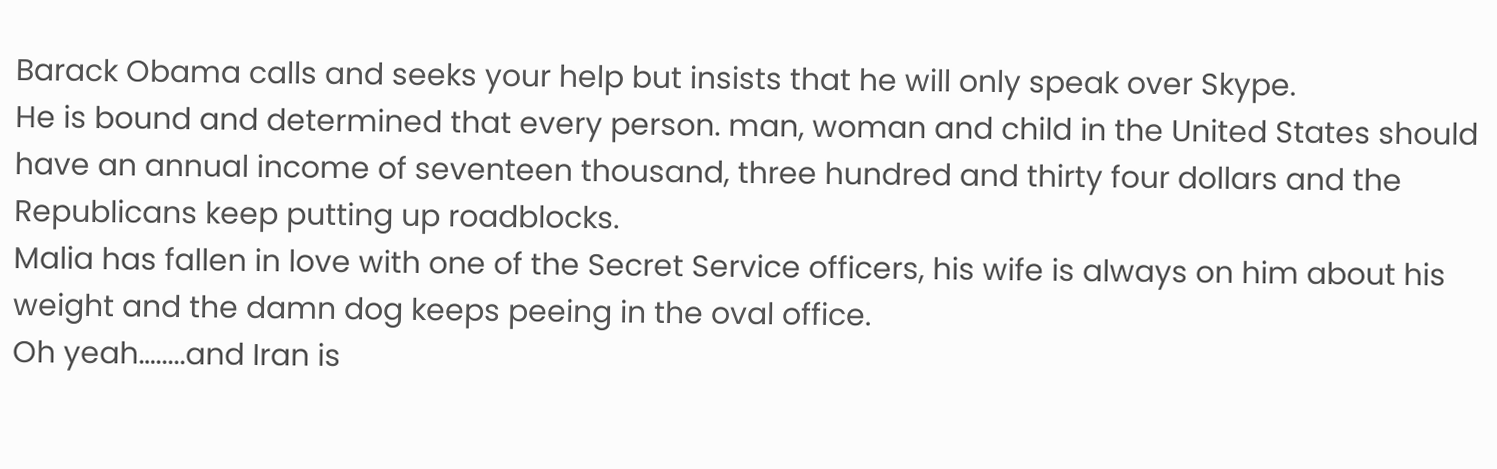Barack Obama calls and seeks your help but insists that he will only speak over Skype.
He is bound and determined that every person. man, woman and child in the United States should have an annual income of seventeen thousand, three hundred and thirty four dollars and the Republicans keep putting up roadblocks.
Malia has fallen in love with one of the Secret Service officers, his wife is always on him about his weight and the damn dog keeps peeing in the oval office.
Oh yeah….....and Iran is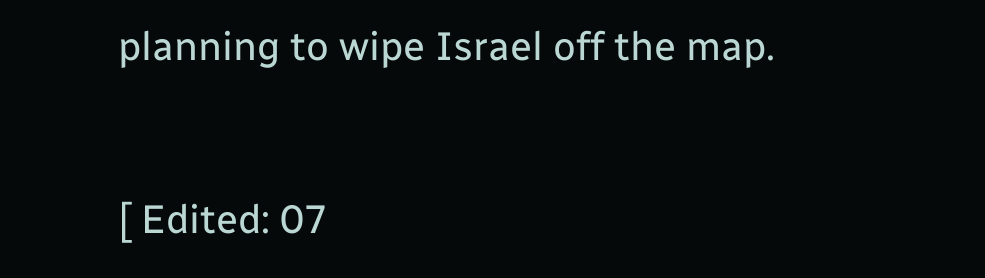planning to wipe Israel off the map.


[ Edited: 07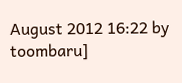August 2012 16:22 by toombaru]